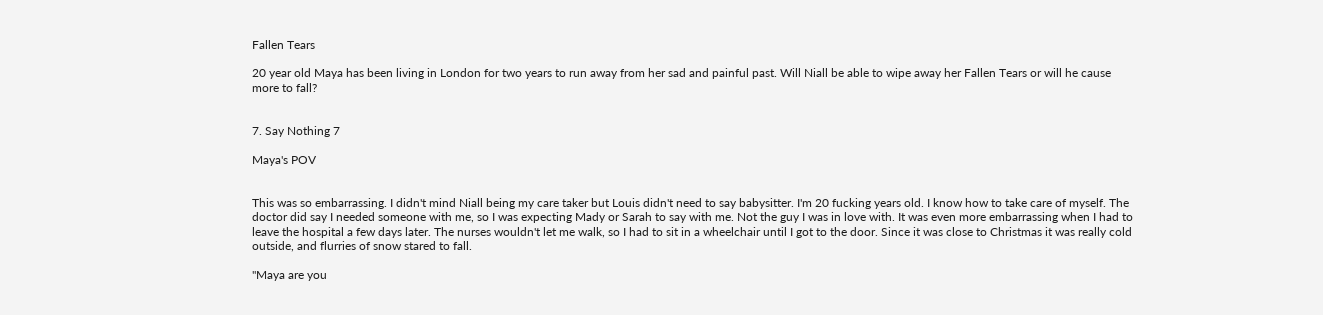Fallen Tears

20 year old Maya has been living in London for two years to run away from her sad and painful past. Will Niall be able to wipe away her Fallen Tears or will he cause more to fall?


7. Say Nothing 7

Maya's POV


This was so embarrassing. I didn't mind Niall being my care taker but Louis didn't need to say babysitter. I'm 20 fucking years old. I know how to take care of myself. The doctor did say I needed someone with me, so I was expecting Mady or Sarah to say with me. Not the guy I was in love with. It was even more embarrassing when I had to leave the hospital a few days later. The nurses wouldn't let me walk, so I had to sit in a wheelchair until I got to the door. Since it was close to Christmas it was really cold outside, and flurries of snow stared to fall.

"Maya are you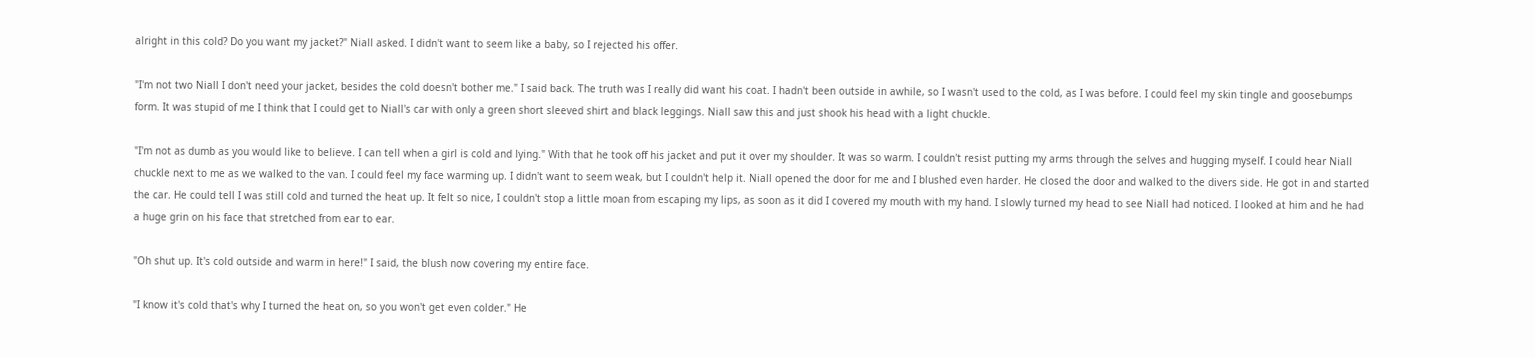alright in this cold? Do you want my jacket?" Niall asked. I didn't want to seem like a baby, so I rejected his offer.

"I'm not two Niall I don't need your jacket, besides the cold doesn't bother me." I said back. The truth was I really did want his coat. I hadn't been outside in awhile, so I wasn't used to the cold, as I was before. I could feel my skin tingle and goosebumps form. It was stupid of me I think that I could get to Niall's car with only a green short sleeved shirt and black leggings. Niall saw this and just shook his head with a light chuckle.

"I'm not as dumb as you would like to believe. I can tell when a girl is cold and lying." With that he took off his jacket and put it over my shoulder. It was so warm. I couldn't resist putting my arms through the selves and hugging myself. I could hear Niall chuckle next to me as we walked to the van. I could feel my face warming up. I didn't want to seem weak, but I couldn't help it. Niall opened the door for me and I blushed even harder. He closed the door and walked to the divers side. He got in and started the car. He could tell I was still cold and turned the heat up. It felt so nice, I couldn't stop a little moan from escaping my lips, as soon as it did I covered my mouth with my hand. I slowly turned my head to see Niall had noticed. I looked at him and he had a huge grin on his face that stretched from ear to ear.

"Oh shut up. It's cold outside and warm in here!" I said, the blush now covering my entire face.

"I know it's cold that's why I turned the heat on, so you won't get even colder." He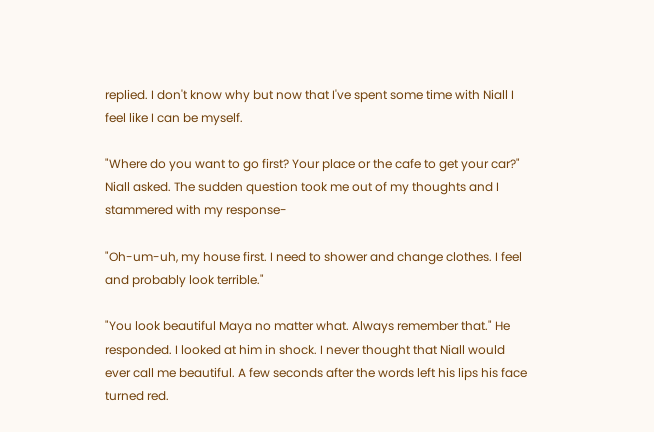replied. I don't know why but now that I've spent some time with Niall I feel like I can be myself.

"Where do you want to go first? Your place or the cafe to get your car?" Niall asked. The sudden question took me out of my thoughts and I stammered with my response-

"Oh-um-uh, my house first. I need to shower and change clothes. I feel and probably look terrible."

"You look beautiful Maya no matter what. Always remember that." He responded. I looked at him in shock. I never thought that Niall would ever call me beautiful. A few seconds after the words left his lips his face turned red.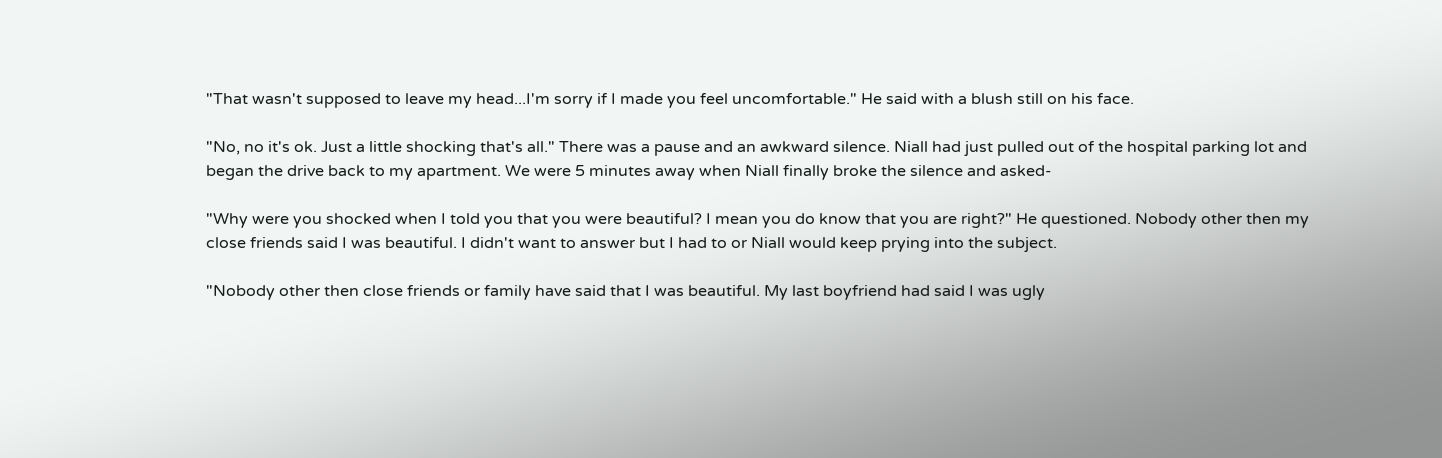"That wasn't supposed to leave my head...I'm sorry if I made you feel uncomfortable." He said with a blush still on his face.

"No, no it's ok. Just a little shocking that's all." There was a pause and an awkward silence. Niall had just pulled out of the hospital parking lot and began the drive back to my apartment. We were 5 minutes away when Niall finally broke the silence and asked-

"Why were you shocked when I told you that you were beautiful? I mean you do know that you are right?" He questioned. Nobody other then my close friends said I was beautiful. I didn't want to answer but I had to or Niall would keep prying into the subject.

"Nobody other then close friends or family have said that I was beautiful. My last boyfriend had said I was ugly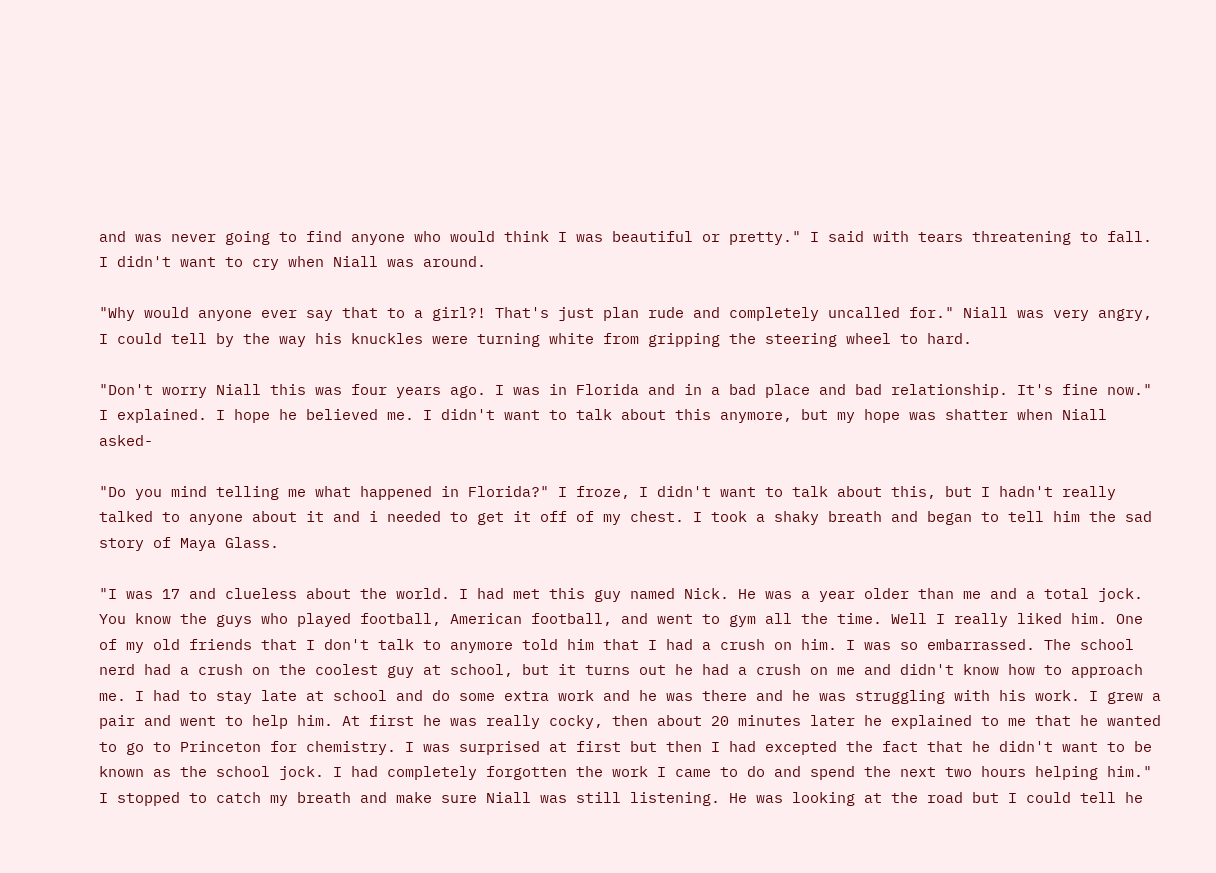and was never going to find anyone who would think I was beautiful or pretty." I said with tears threatening to fall. I didn't want to cry when Niall was around.

"Why would anyone ever say that to a girl?! That's just plan rude and completely uncalled for." Niall was very angry, I could tell by the way his knuckles were turning white from gripping the steering wheel to hard.

"Don't worry Niall this was four years ago. I was in Florida and in a bad place and bad relationship. It's fine now." I explained. I hope he believed me. I didn't want to talk about this anymore, but my hope was shatter when Niall asked-

"Do you mind telling me what happened in Florida?" I froze, I didn't want to talk about this, but I hadn't really talked to anyone about it and i needed to get it off of my chest. I took a shaky breath and began to tell him the sad story of Maya Glass.

"I was 17 and clueless about the world. I had met this guy named Nick. He was a year older than me and a total jock. You know the guys who played football, American football, and went to gym all the time. Well I really liked him. One of my old friends that I don't talk to anymore told him that I had a crush on him. I was so embarrassed. The school nerd had a crush on the coolest guy at school, but it turns out he had a crush on me and didn't know how to approach me. I had to stay late at school and do some extra work and he was there and he was struggling with his work. I grew a pair and went to help him. At first he was really cocky, then about 20 minutes later he explained to me that he wanted to go to Princeton for chemistry. I was surprised at first but then I had excepted the fact that he didn't want to be known as the school jock. I had completely forgotten the work I came to do and spend the next two hours helping him." I stopped to catch my breath and make sure Niall was still listening. He was looking at the road but I could tell he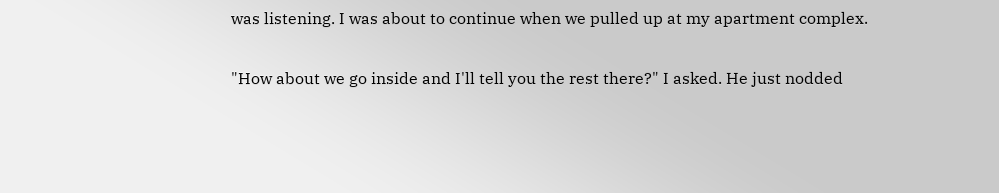was listening. I was about to continue when we pulled up at my apartment complex.

"How about we go inside and I'll tell you the rest there?" I asked. He just nodded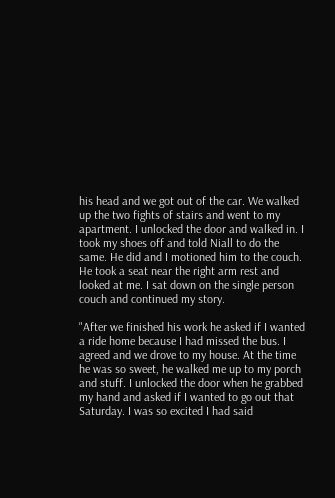his head and we got out of the car. We walked up the two fights of stairs and went to my apartment. I unlocked the door and walked in. I took my shoes off and told Niall to do the same. He did and I motioned him to the couch. He took a seat near the right arm rest and looked at me. I sat down on the single person couch and continued my story.

"After we finished his work he asked if I wanted a ride home because I had missed the bus. I agreed and we drove to my house. At the time he was so sweet, he walked me up to my porch and stuff. I unlocked the door when he grabbed my hand and asked if I wanted to go out that Saturday. I was so excited I had said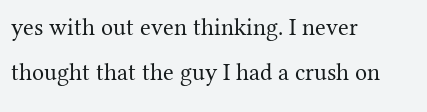yes with out even thinking. I never thought that the guy I had a crush on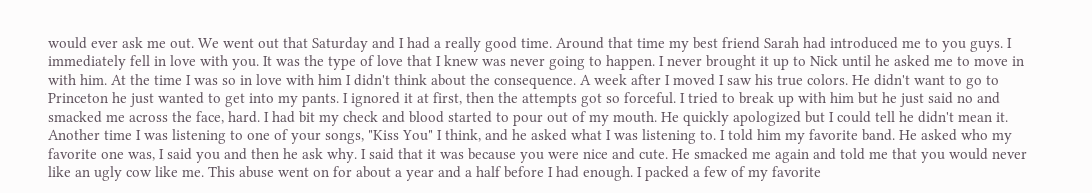would ever ask me out. We went out that Saturday and I had a really good time. Around that time my best friend Sarah had introduced me to you guys. I immediately fell in love with you. It was the type of love that I knew was never going to happen. I never brought it up to Nick until he asked me to move in with him. At the time I was so in love with him I didn't think about the consequence. A week after I moved I saw his true colors. He didn't want to go to Princeton he just wanted to get into my pants. I ignored it at first, then the attempts got so forceful. I tried to break up with him but he just said no and smacked me across the face, hard. I had bit my check and blood started to pour out of my mouth. He quickly apologized but I could tell he didn't mean it. Another time I was listening to one of your songs, "Kiss You" I think, and he asked what I was listening to. I told him my favorite band. He asked who my favorite one was, I said you and then he ask why. I said that it was because you were nice and cute. He smacked me again and told me that you would never like an ugly cow like me. This abuse went on for about a year and a half before I had enough. I packed a few of my favorite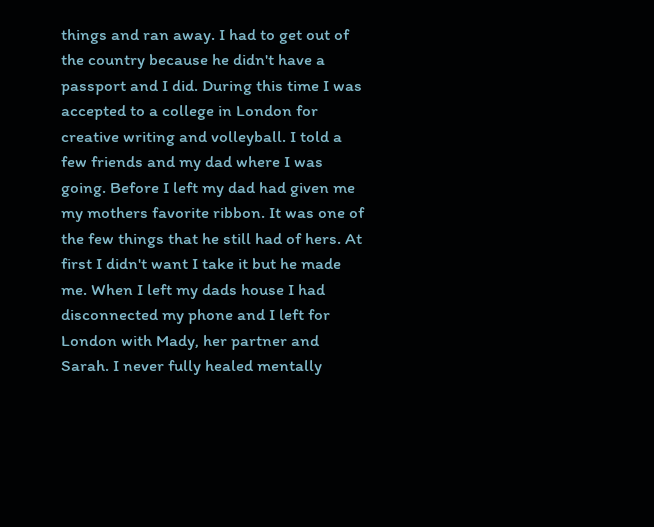things and ran away. I had to get out of the country because he didn't have a passport and I did. During this time I was accepted to a college in London for creative writing and volleyball. I told a few friends and my dad where I was going. Before I left my dad had given me my mothers favorite ribbon. It was one of the few things that he still had of hers. At first I didn't want I take it but he made me. When I left my dads house I had disconnected my phone and I left for London with Mady, her partner and Sarah. I never fully healed mentally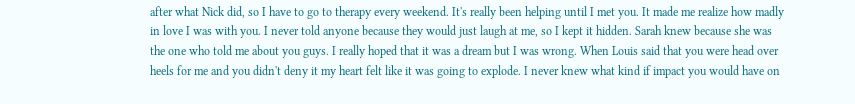after what Nick did, so I have to go to therapy every weekend. It's really been helping until I met you. It made me realize how madly in love I was with you. I never told anyone because they would just laugh at me, so I kept it hidden. Sarah knew because she was the one who told me about you guys. I really hoped that it was a dream but I was wrong. When Louis said that you were head over heels for me and you didn't deny it my heart felt like it was going to explode. I never knew what kind if impact you would have on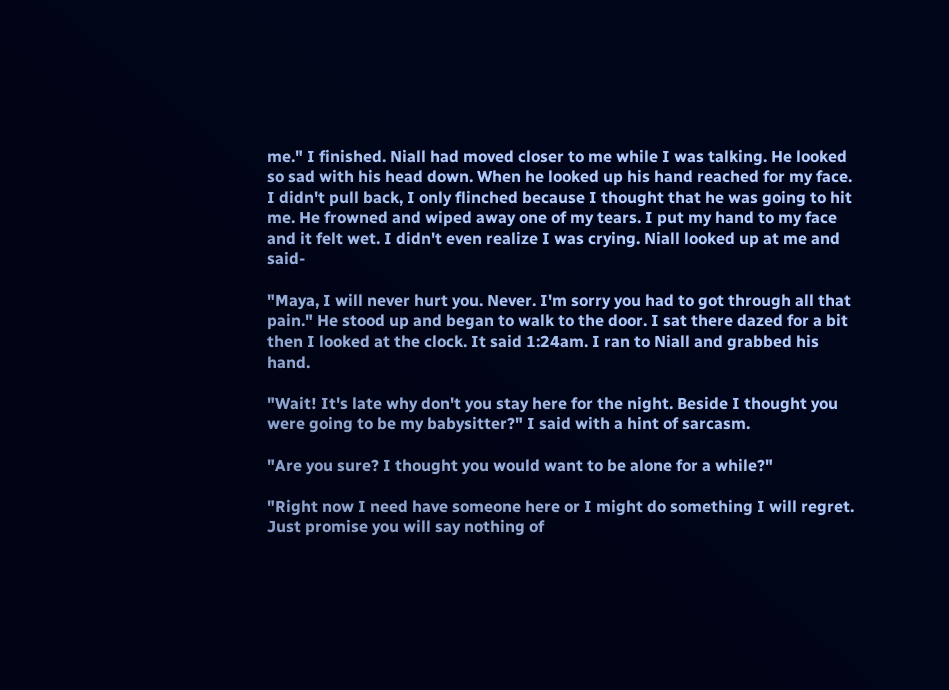me." I finished. Niall had moved closer to me while I was talking. He looked so sad with his head down. When he looked up his hand reached for my face. I didn't pull back, I only flinched because I thought that he was going to hit me. He frowned and wiped away one of my tears. I put my hand to my face and it felt wet. I didn't even realize I was crying. Niall looked up at me and said-

"Maya, I will never hurt you. Never. I'm sorry you had to got through all that pain." He stood up and began to walk to the door. I sat there dazed for a bit then I looked at the clock. It said 1:24am. I ran to Niall and grabbed his hand.

"Wait! It's late why don't you stay here for the night. Beside I thought you were going to be my babysitter?" I said with a hint of sarcasm.

"Are you sure? I thought you would want to be alone for a while?"

"Right now I need have someone here or I might do something I will regret. Just promise you will say nothing of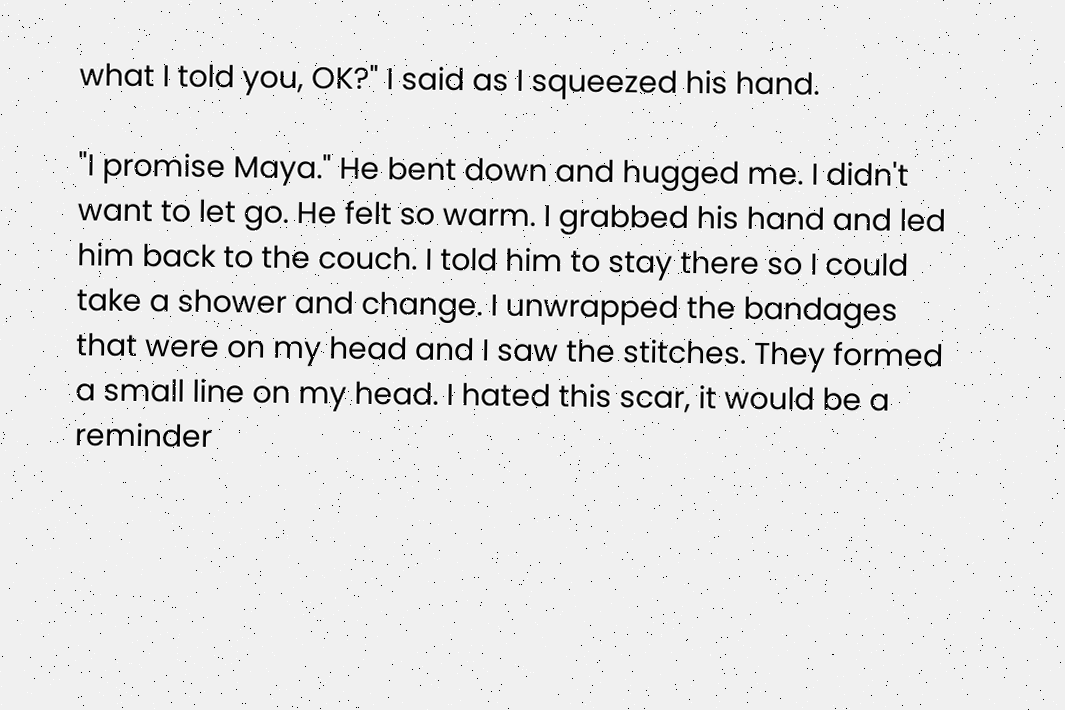what I told you, OK?" I said as I squeezed his hand.

"I promise Maya." He bent down and hugged me. I didn't want to let go. He felt so warm. I grabbed his hand and led him back to the couch. I told him to stay there so I could take a shower and change. I unwrapped the bandages that were on my head and I saw the stitches. They formed a small line on my head. I hated this scar, it would be a reminder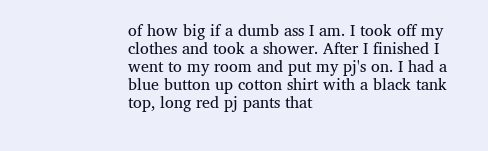of how big if a dumb ass I am. I took off my clothes and took a shower. After I finished I went to my room and put my pj's on. I had a blue button up cotton shirt with a black tank top, long red pj pants that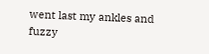went last my ankles and fuzzy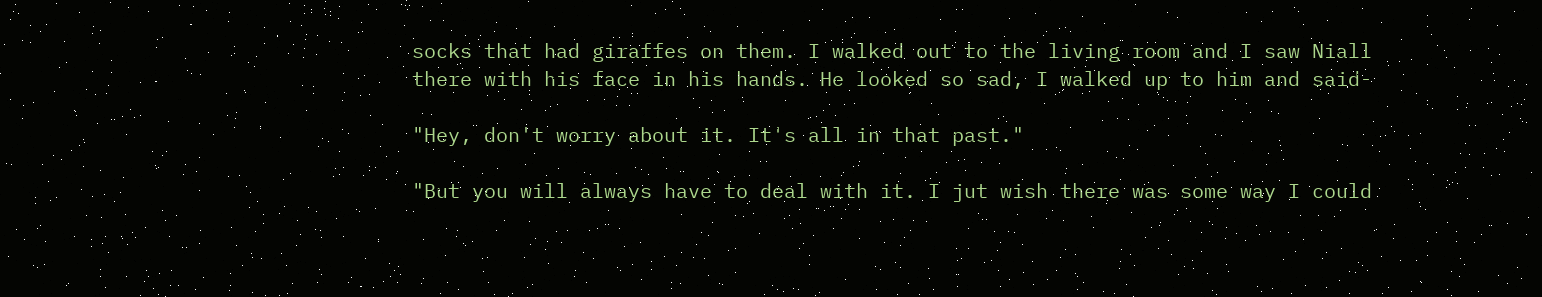socks that had giraffes on them. I walked out to the living room and I saw Niall there with his face in his hands. He looked so sad, I walked up to him and said-

"Hey, don't worry about it. It's all in that past."

"But you will always have to deal with it. I jut wish there was some way I could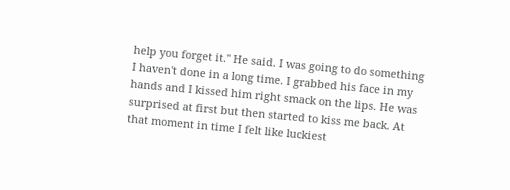help you forget it." He said. I was going to do something I haven't done in a long time. I grabbed his face in my hands and I kissed him right smack on the lips. He was surprised at first but then started to kiss me back. At that moment in time I felt like luckiest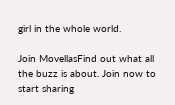girl in the whole world.

Join MovellasFind out what all the buzz is about. Join now to start sharing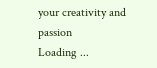your creativity and passion
Loading ...